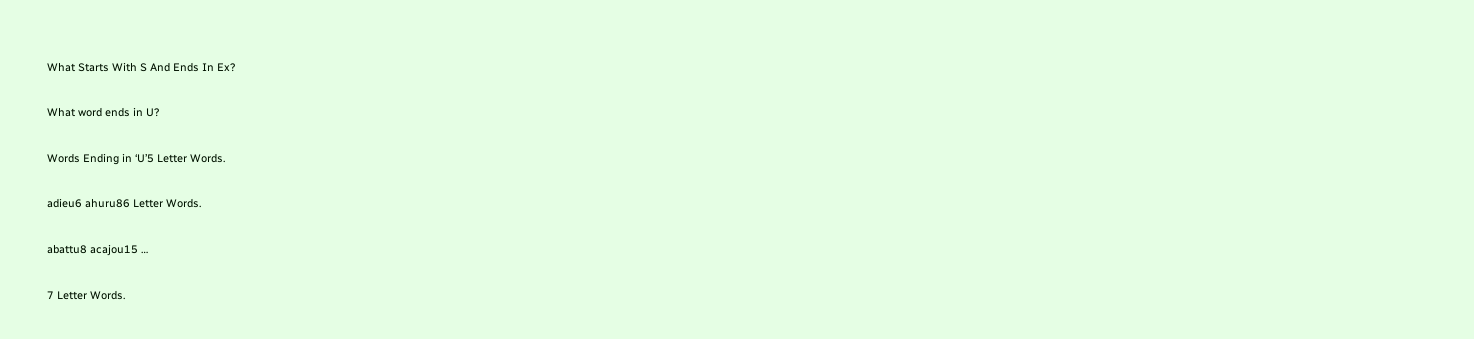What Starts With S And Ends In Ex?

What word ends in U?

Words Ending in ‘U’5 Letter Words.

adieu6 ahuru86 Letter Words.

abattu8 acajou15 …

7 Letter Words.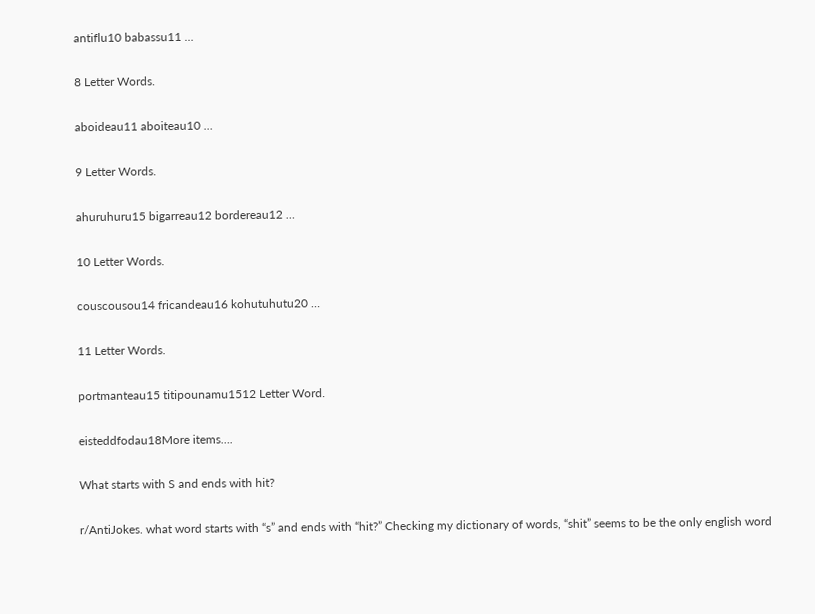antiflu10 babassu11 …

8 Letter Words.

aboideau11 aboiteau10 …

9 Letter Words.

ahuruhuru15 bigarreau12 bordereau12 …

10 Letter Words.

couscousou14 fricandeau16 kohutuhutu20 …

11 Letter Words.

portmanteau15 titipounamu1512 Letter Word.

eisteddfodau18More items….

What starts with S and ends with hit?

r/AntiJokes. what word starts with “s” and ends with “hit?” Checking my dictionary of words, “shit” seems to be the only english word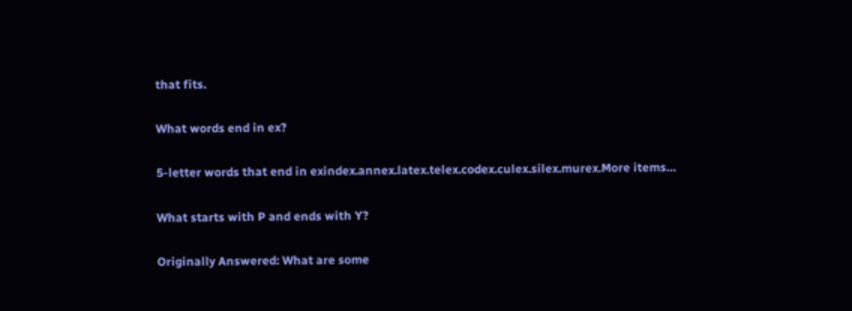that fits.

What words end in ex?

5-letter words that end in exindex.annex.latex.telex.codex.culex.silex.murex.More items…

What starts with P and ends with Y?

Originally Answered: What are some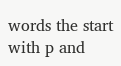words the start with p and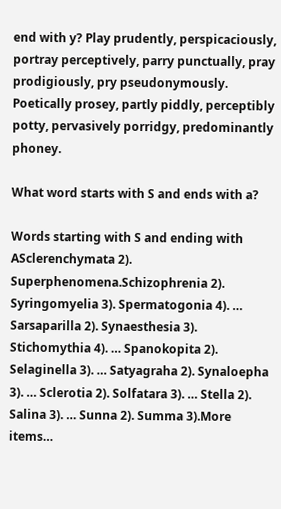end with y? Play prudently, perspicaciously, portray perceptively, parry punctually, pray prodigiously, pry pseudonymously. Poetically prosey, partly piddly, perceptibly potty, pervasively porridgy, predominantly phoney.

What word starts with S and ends with a?

Words starting with S and ending with ASclerenchymata 2). Superphenomena.Schizophrenia 2). Syringomyelia 3). Spermatogonia 4). … Sarsaparilla 2). Synaesthesia 3). Stichomythia 4). … Spanokopita 2). Selaginella 3). … Satyagraha 2). Synaloepha 3). … Sclerotia 2). Solfatara 3). … Stella 2). Salina 3). … Sunna 2). Summa 3).More items…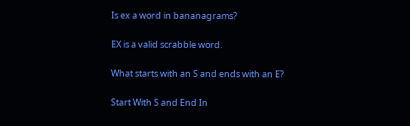Is ex a word in bananagrams?

EX is a valid scrabble word.

What starts with an S and ends with an E?

Start With S and End In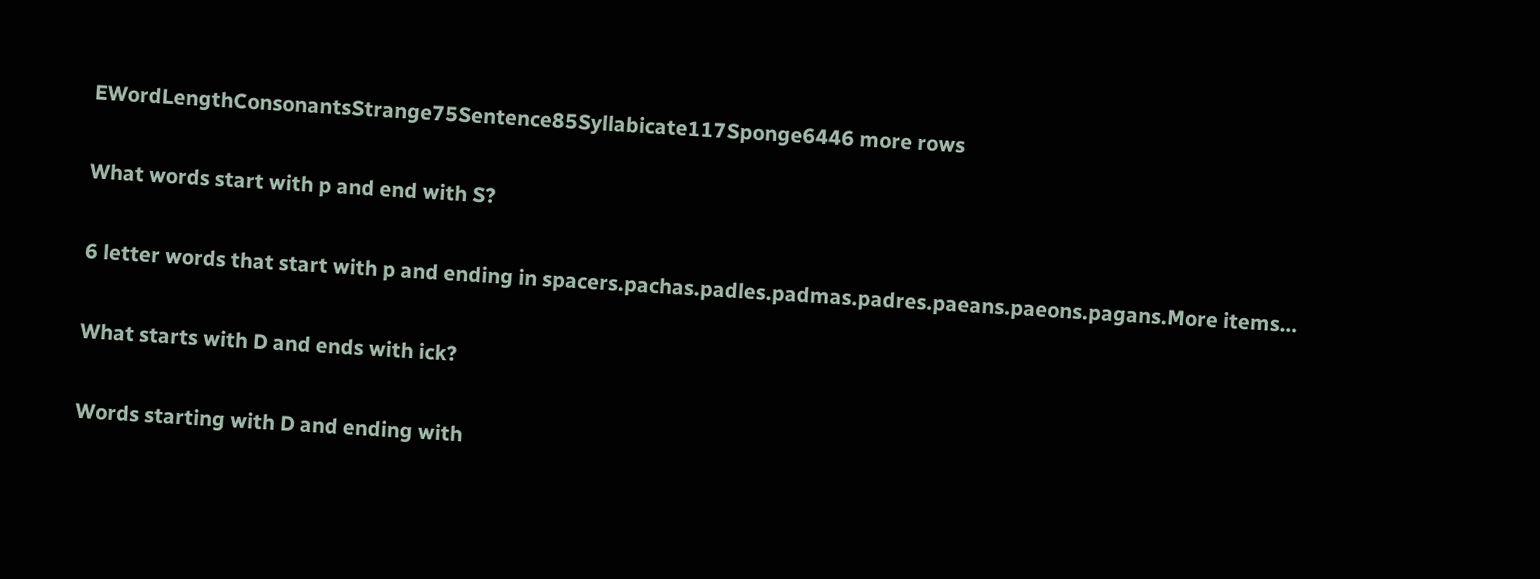EWordLengthConsonantsStrange75Sentence85Syllabicate117Sponge6446 more rows

What words start with p and end with S?

6 letter words that start with p and ending in spacers.pachas.padles.padmas.padres.paeans.paeons.pagans.More items…

What starts with D and ends with ick?

Words starting with D and ending with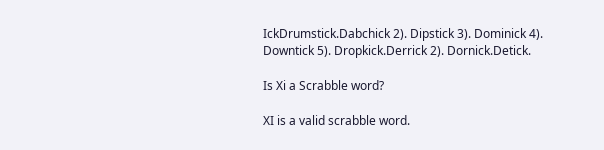IckDrumstick.Dabchick 2). Dipstick 3). Dominick 4). Downtick 5). Dropkick.Derrick 2). Dornick.Detick.

Is Xi a Scrabble word?

XI is a valid scrabble word.